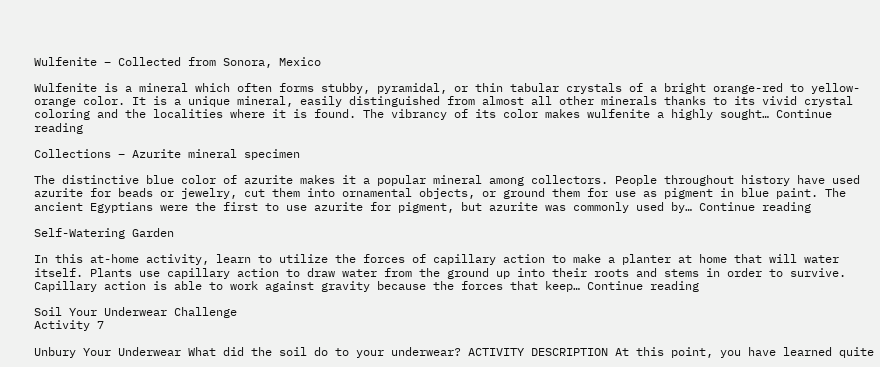Wulfenite – Collected from Sonora, Mexico

Wulfenite is a mineral which often forms stubby, pyramidal, or thin tabular crystals of a bright orange-red to yellow-orange color. It is a unique mineral, easily distinguished from almost all other minerals thanks to its vivid crystal coloring and the localities where it is found. The vibrancy of its color makes wulfenite a highly sought… Continue reading

Collections – Azurite mineral specimen

The distinctive blue color of azurite makes it a popular mineral among collectors. People throughout history have used azurite for beads or jewelry, cut them into ornamental objects, or ground them for use as pigment in blue paint. The ancient Egyptians were the first to use azurite for pigment, but azurite was commonly used by… Continue reading

Self-Watering Garden

In this at-home activity, learn to utilize the forces of capillary action to make a planter at home that will water itself. Plants use capillary action to draw water from the ground up into their roots and stems in order to survive. Capillary action is able to work against gravity because the forces that keep… Continue reading

Soil Your Underwear Challenge
Activity 7

Unbury Your Underwear What did the soil do to your underwear? ACTIVITY DESCRIPTION At this point, you have learned quite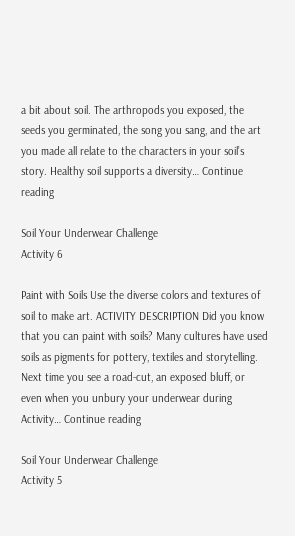a bit about soil. The arthropods you exposed, the seeds you germinated, the song you sang, and the art you made all relate to the characters in your soil’s story. Healthy soil supports a diversity… Continue reading

Soil Your Underwear Challenge
Activity 6

Paint with Soils Use the diverse colors and textures of soil to make art. ACTIVITY DESCRIPTION Did you know that you can paint with soils? Many cultures have used soils as pigments for pottery, textiles and storytelling. Next time you see a road-cut, an exposed bluff, or even when you unbury your underwear during Activity… Continue reading

Soil Your Underwear Challenge
Activity 5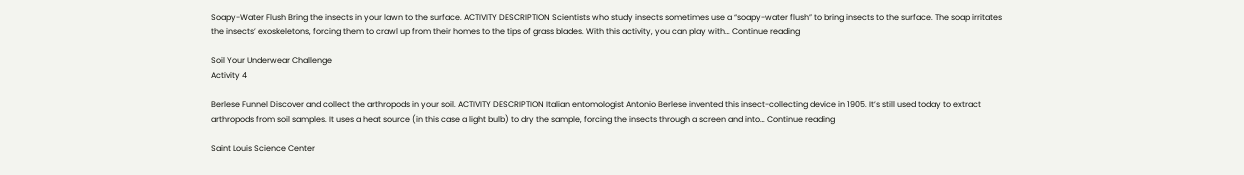Soapy-Water Flush Bring the insects in your lawn to the surface. ACTIVITY DESCRIPTION Scientists who study insects sometimes use a “soapy-water flush” to bring insects to the surface. The soap irritates the insects’ exoskeletons, forcing them to crawl up from their homes to the tips of grass blades. With this activity, you can play with… Continue reading

Soil Your Underwear Challenge
Activity 4

Berlese Funnel Discover and collect the arthropods in your soil. ACTIVITY DESCRIPTION Italian entomologist Antonio Berlese invented this insect-collecting device in 1905. It’s still used today to extract arthropods from soil samples. It uses a heat source (in this case a light bulb) to dry the sample, forcing the insects through a screen and into… Continue reading

Saint Louis Science Center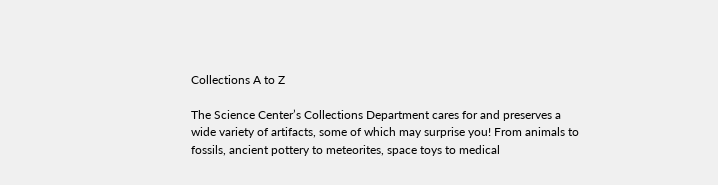Collections A to Z

The Science Center’s Collections Department cares for and preserves a wide variety of artifacts, some of which may surprise you! From animals to fossils, ancient pottery to meteorites, space toys to medical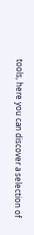tools, here you can discover a selection of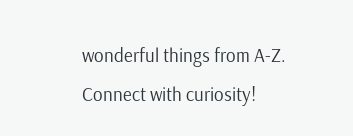wonderful things from A-Z. Connect with curiosity!